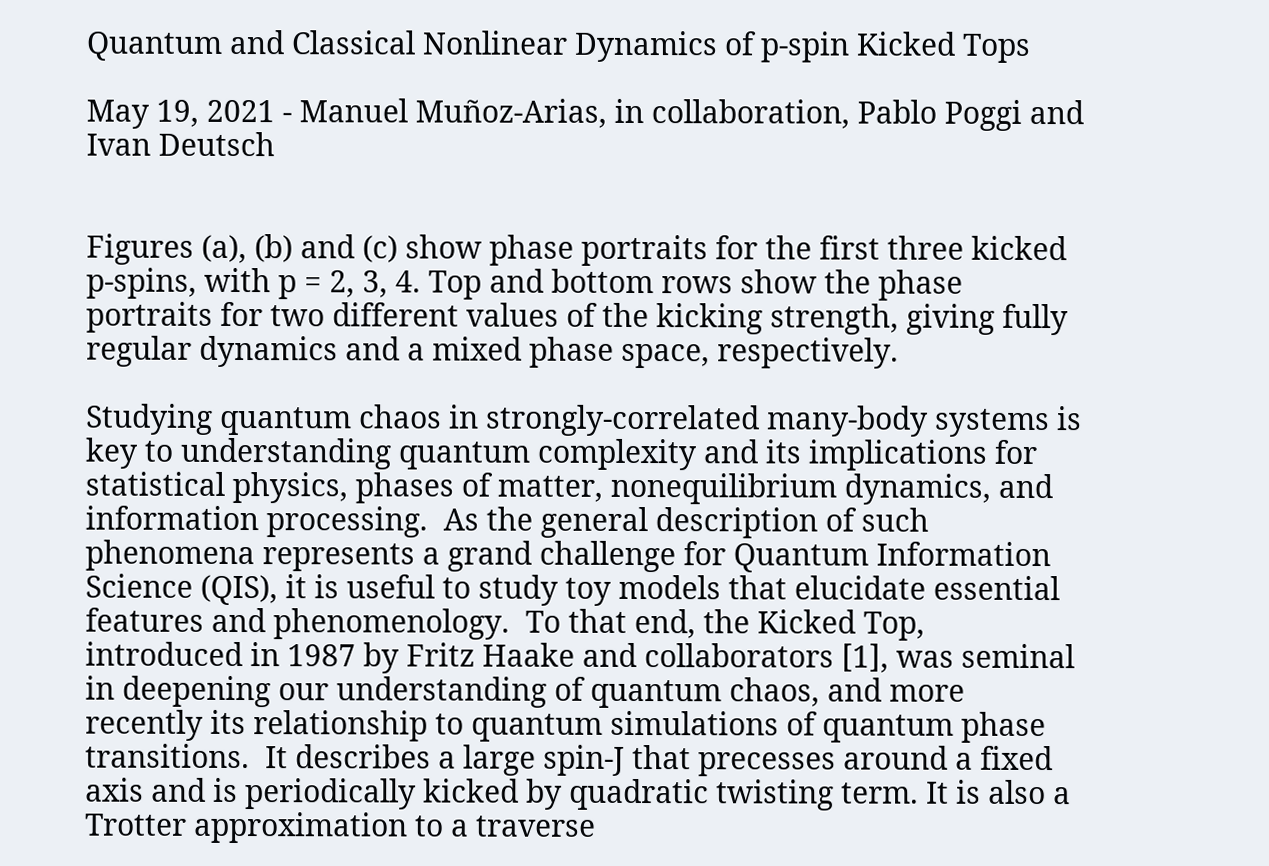Quantum and Classical Nonlinear Dynamics of p-spin Kicked Tops

May 19, 2021 - Manuel Muñoz-Arias, in collaboration, Pablo Poggi and Ivan Deutsch


Figures (a), (b) and (c) show phase portraits for the first three kicked p-spins, with p = 2, 3, 4. Top and bottom rows show the phase portraits for two different values of the kicking strength, giving fully regular dynamics and a mixed phase space, respectively.

Studying quantum chaos in strongly-correlated many-body systems is key to understanding quantum complexity and its implications for statistical physics, phases of matter, nonequilibrium dynamics, and information processing.  As the general description of such phenomena represents a grand challenge for Quantum Information Science (QIS), it is useful to study toy models that elucidate essential features and phenomenology.  To that end, the Kicked Top, introduced in 1987 by Fritz Haake and collaborators [1], was seminal in deepening our understanding of quantum chaos, and more recently its relationship to quantum simulations of quantum phase transitions.  It describes a large spin-J that precesses around a fixed axis and is periodically kicked by quadratic twisting term. It is also a Trotter approximation to a traverse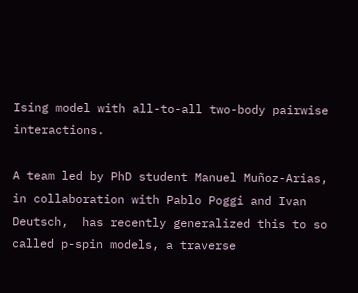Ising model with all-to-all two-body pairwise interactions.

A team led by PhD student Manuel Muñoz-Arias, in collaboration with Pablo Poggi and Ivan Deutsch,  has recently generalized this to so called p-spin models, a traverse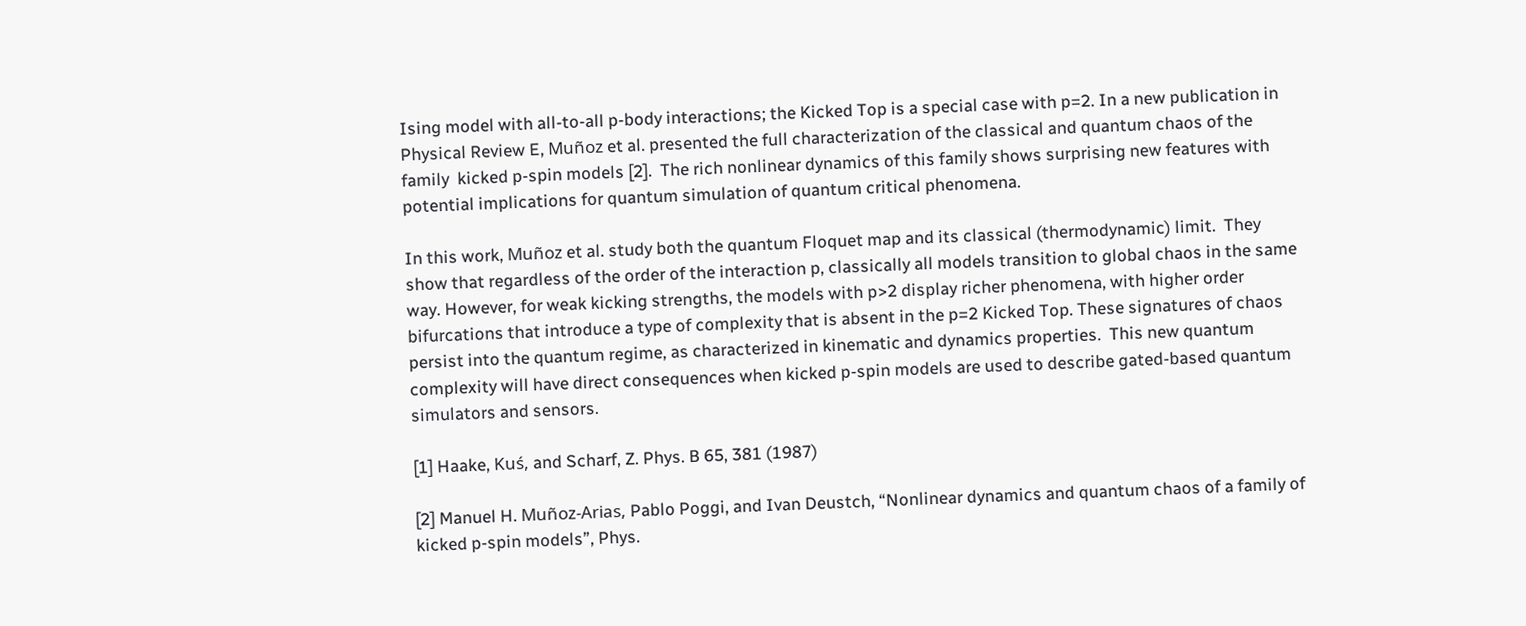Ising model with all-to-all p-body interactions; the Kicked Top is a special case with p=2. In a new publication in Physical Review E, Muñoz et al. presented the full characterization of the classical and quantum chaos of the family  kicked p-spin models [2].  The rich nonlinear dynamics of this family shows surprising new features with potential implications for quantum simulation of quantum critical phenomena.

In this work, Muñoz et al. study both the quantum Floquet map and its classical (thermodynamic) limit.  They show that regardless of the order of the interaction p, classically all models transition to global chaos in the same way. However, for weak kicking strengths, the models with p>2 display richer phenomena, with higher order bifurcations that introduce a type of complexity that is absent in the p=2 Kicked Top. These signatures of chaos persist into the quantum regime, as characterized in kinematic and dynamics properties.  This new quantum complexity will have direct consequences when kicked p-spin models are used to describe gated-based quantum simulators and sensors.

[1] Haake, Kuś, and Scharf, Z. Phys. B 65, 381 (1987)

[2] Manuel H. Muñoz-Arias, Pablo Poggi, and Ivan Deustch, “Nonlinear dynamics and quantum chaos of a family of kicked p-spin models”, Phys.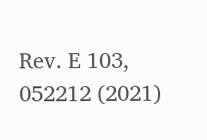Rev. E 103, 052212 (2021)